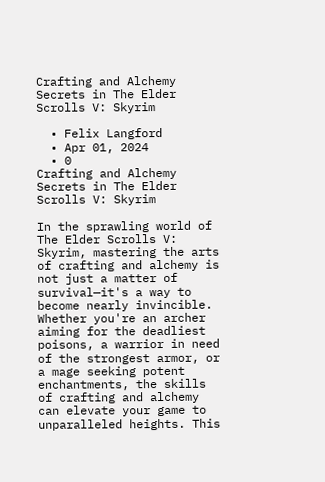Crafting and Alchemy Secrets in The Elder Scrolls V: Skyrim

  • Felix Langford
  • Apr 01, 2024
  • 0
Crafting and Alchemy Secrets in The Elder Scrolls V: Skyrim

In the sprawling world of The Elder Scrolls V: Skyrim, mastering the arts of crafting and alchemy is not just a matter of survival—it's a way to become nearly invincible. Whether you're an archer aiming for the deadliest poisons, a warrior in need of the strongest armor, or a mage seeking potent enchantments, the skills of crafting and alchemy can elevate your game to unparalleled heights. This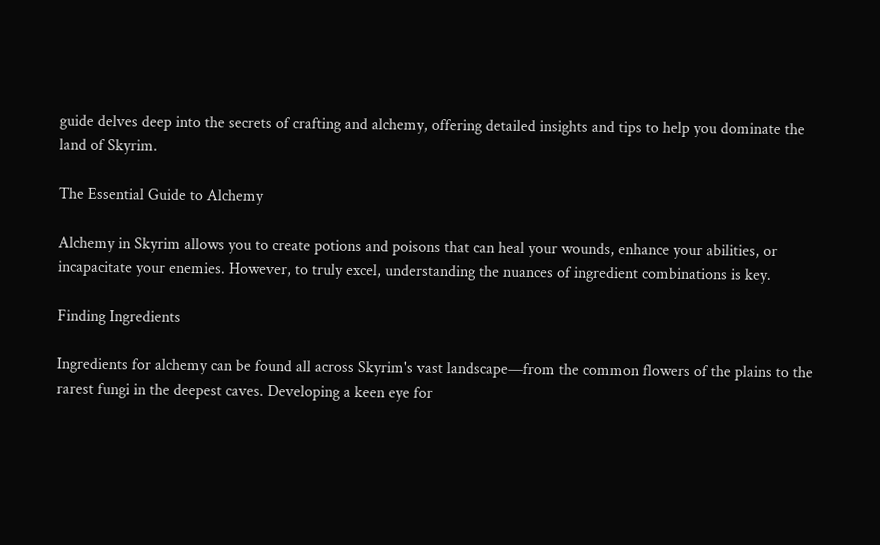guide delves deep into the secrets of crafting and alchemy, offering detailed insights and tips to help you dominate the land of Skyrim.

The Essential Guide to Alchemy

Alchemy in Skyrim allows you to create potions and poisons that can heal your wounds, enhance your abilities, or incapacitate your enemies. However, to truly excel, understanding the nuances of ingredient combinations is key.

Finding Ingredients

Ingredients for alchemy can be found all across Skyrim's vast landscape—from the common flowers of the plains to the rarest fungi in the deepest caves. Developing a keen eye for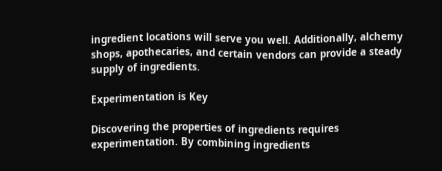ingredient locations will serve you well. Additionally, alchemy shops, apothecaries, and certain vendors can provide a steady supply of ingredients.

Experimentation is Key

Discovering the properties of ingredients requires experimentation. By combining ingredients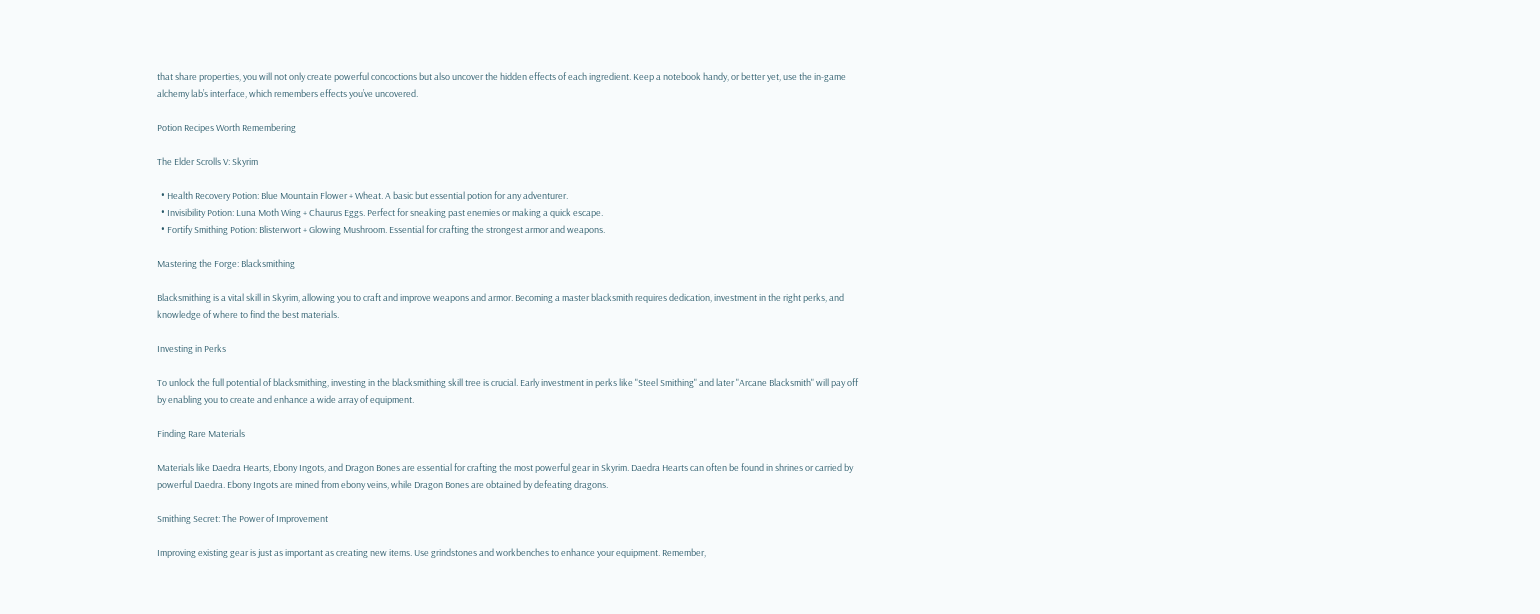that share properties, you will not only create powerful concoctions but also uncover the hidden effects of each ingredient. Keep a notebook handy, or better yet, use the in-game alchemy lab’s interface, which remembers effects you’ve uncovered.

Potion Recipes Worth Remembering

The Elder Scrolls V: Skyrim

  • Health Recovery Potion: Blue Mountain Flower + Wheat. A basic but essential potion for any adventurer.
  • Invisibility Potion: Luna Moth Wing + Chaurus Eggs. Perfect for sneaking past enemies or making a quick escape.
  • Fortify Smithing Potion: Blisterwort + Glowing Mushroom. Essential for crafting the strongest armor and weapons.

Mastering the Forge: Blacksmithing

Blacksmithing is a vital skill in Skyrim, allowing you to craft and improve weapons and armor. Becoming a master blacksmith requires dedication, investment in the right perks, and knowledge of where to find the best materials.

Investing in Perks

To unlock the full potential of blacksmithing, investing in the blacksmithing skill tree is crucial. Early investment in perks like "Steel Smithing" and later "Arcane Blacksmith" will pay off by enabling you to create and enhance a wide array of equipment.

Finding Rare Materials

Materials like Daedra Hearts, Ebony Ingots, and Dragon Bones are essential for crafting the most powerful gear in Skyrim. Daedra Hearts can often be found in shrines or carried by powerful Daedra. Ebony Ingots are mined from ebony veins, while Dragon Bones are obtained by defeating dragons.

Smithing Secret: The Power of Improvement

Improving existing gear is just as important as creating new items. Use grindstones and workbenches to enhance your equipment. Remember,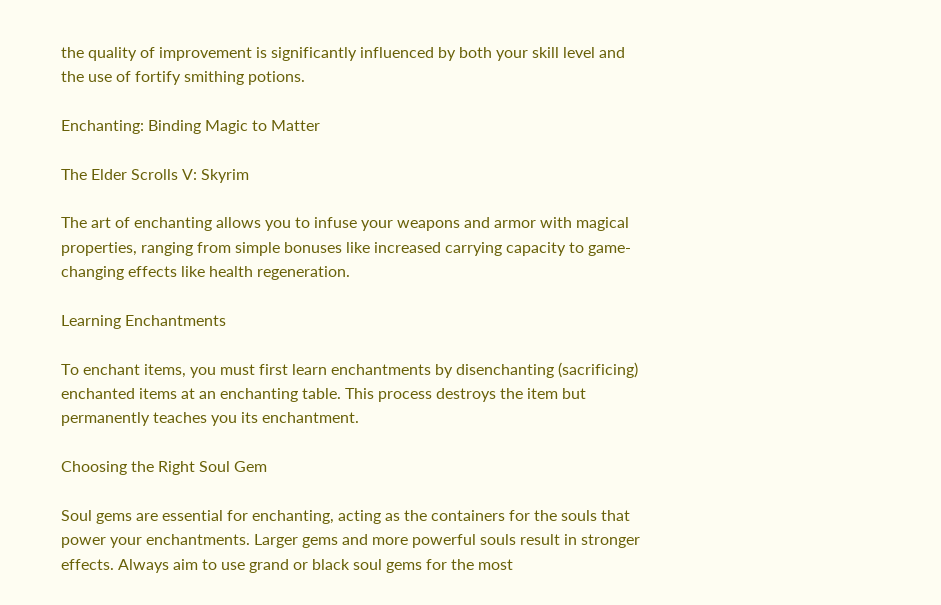the quality of improvement is significantly influenced by both your skill level and the use of fortify smithing potions.

Enchanting: Binding Magic to Matter

The Elder Scrolls V: Skyrim

The art of enchanting allows you to infuse your weapons and armor with magical properties, ranging from simple bonuses like increased carrying capacity to game-changing effects like health regeneration.

Learning Enchantments

To enchant items, you must first learn enchantments by disenchanting (sacrificing) enchanted items at an enchanting table. This process destroys the item but permanently teaches you its enchantment.

Choosing the Right Soul Gem

Soul gems are essential for enchanting, acting as the containers for the souls that power your enchantments. Larger gems and more powerful souls result in stronger effects. Always aim to use grand or black soul gems for the most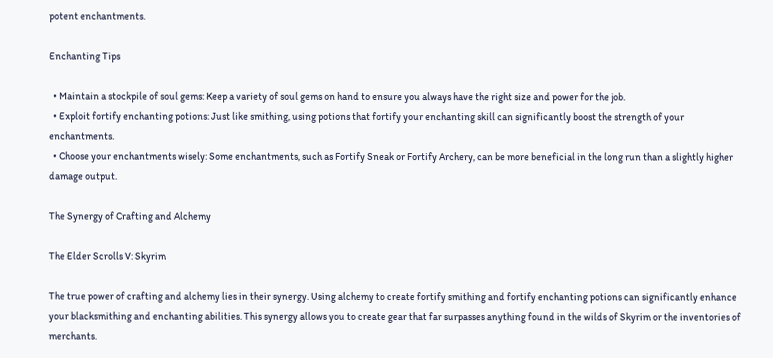potent enchantments.

Enchanting Tips

  • Maintain a stockpile of soul gems: Keep a variety of soul gems on hand to ensure you always have the right size and power for the job.
  • Exploit fortify enchanting potions: Just like smithing, using potions that fortify your enchanting skill can significantly boost the strength of your enchantments.
  • Choose your enchantments wisely: Some enchantments, such as Fortify Sneak or Fortify Archery, can be more beneficial in the long run than a slightly higher damage output.

The Synergy of Crafting and Alchemy

The Elder Scrolls V: Skyrim

The true power of crafting and alchemy lies in their synergy. Using alchemy to create fortify smithing and fortify enchanting potions can significantly enhance your blacksmithing and enchanting abilities. This synergy allows you to create gear that far surpasses anything found in the wilds of Skyrim or the inventories of merchants.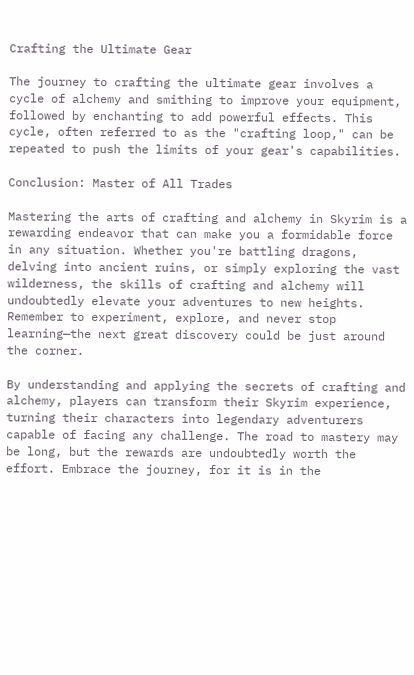Crafting the Ultimate Gear

The journey to crafting the ultimate gear involves a cycle of alchemy and smithing to improve your equipment, followed by enchanting to add powerful effects. This cycle, often referred to as the "crafting loop," can be repeated to push the limits of your gear's capabilities.

Conclusion: Master of All Trades

Mastering the arts of crafting and alchemy in Skyrim is a rewarding endeavor that can make you a formidable force in any situation. Whether you're battling dragons, delving into ancient ruins, or simply exploring the vast wilderness, the skills of crafting and alchemy will undoubtedly elevate your adventures to new heights. Remember to experiment, explore, and never stop learning—the next great discovery could be just around the corner.

By understanding and applying the secrets of crafting and alchemy, players can transform their Skyrim experience, turning their characters into legendary adventurers capable of facing any challenge. The road to mastery may be long, but the rewards are undoubtedly worth the effort. Embrace the journey, for it is in the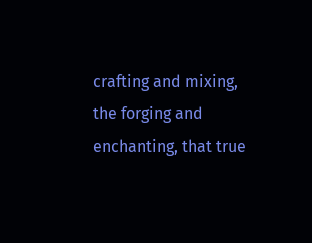crafting and mixing, the forging and enchanting, that true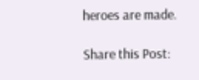heroes are made.

Share this Post: